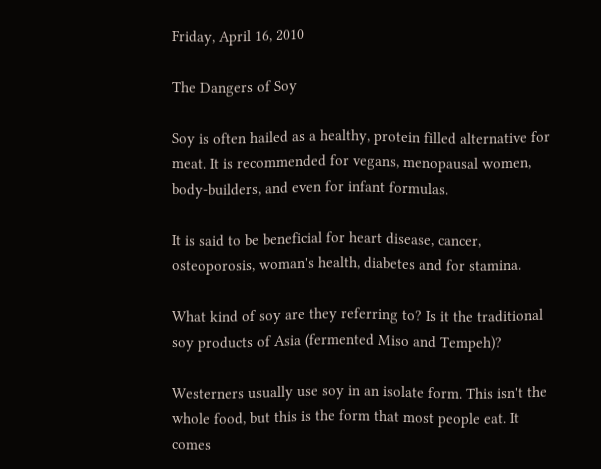Friday, April 16, 2010

The Dangers of Soy

Soy is often hailed as a healthy, protein filled alternative for meat. It is recommended for vegans, menopausal women, body-builders, and even for infant formulas.

It is said to be beneficial for heart disease, cancer, osteoporosis, woman's health, diabetes and for stamina.

What kind of soy are they referring to? Is it the traditional soy products of Asia (fermented Miso and Tempeh)?

Westerners usually use soy in an isolate form. This isn't the whole food, but this is the form that most people eat. It comes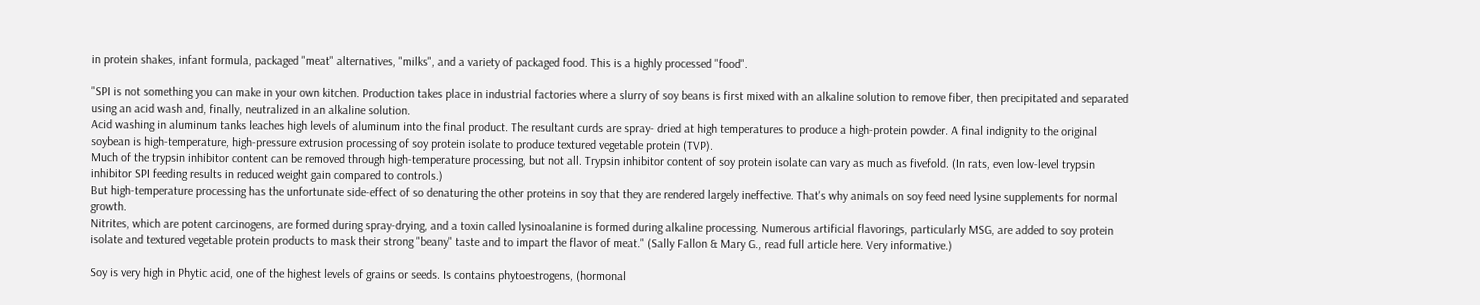in protein shakes, infant formula, packaged "meat" alternatives, "milks", and a variety of packaged food. This is a highly processed "food".

"SPI is not something you can make in your own kitchen. Production takes place in industrial factories where a slurry of soy beans is first mixed with an alkaline solution to remove fiber, then precipitated and separated using an acid wash and, finally, neutralized in an alkaline solution.
Acid washing in aluminum tanks leaches high levels of aluminum into the final product. The resultant curds are spray- dried at high temperatures to produce a high-protein powder. A final indignity to the original soybean is high-temperature, high-pressure extrusion processing of soy protein isolate to produce textured vegetable protein (TVP).
Much of the trypsin inhibitor content can be removed through high-temperature processing, but not all. Trypsin inhibitor content of soy protein isolate can vary as much as fivefold. (In rats, even low-level trypsin inhibitor SPI feeding results in reduced weight gain compared to controls.)
But high-temperature processing has the unfortunate side-effect of so denaturing the other proteins in soy that they are rendered largely ineffective. That's why animals on soy feed need lysine supplements for normal growth.
Nitrites, which are potent carcinogens, are formed during spray-drying, and a toxin called lysinoalanine is formed during alkaline processing. Numerous artificial flavorings, particularly MSG, are added to soy protein isolate and textured vegetable protein products to mask their strong "beany" taste and to impart the flavor of meat." (Sally Fallon & Mary G., read full article here. Very informative.)

Soy is very high in Phytic acid, one of the highest levels of grains or seeds. Is contains phytoestrogens, (hormonal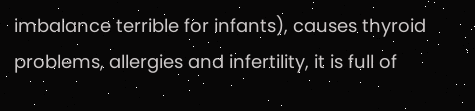imbalance terrible for infants), causes thyroid problems, allergies and infertility, it is full of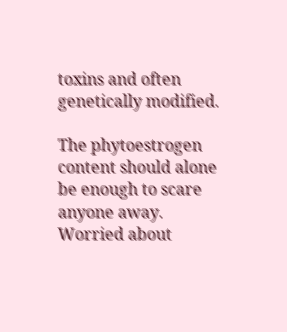toxins and often genetically modified.

The phytoestrogen content should alone be enough to scare anyone away. Worried about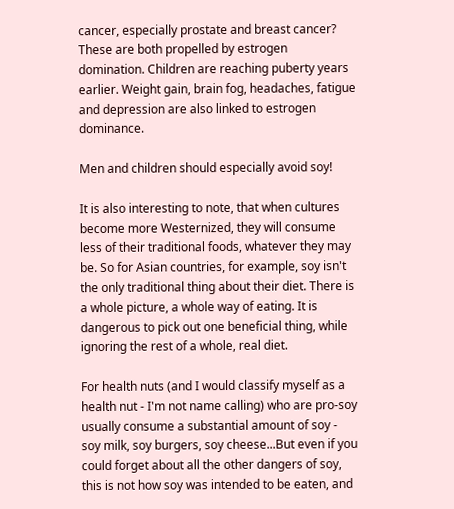cancer, especially prostate and breast cancer? These are both propelled by estrogen domination. Children are reaching puberty years earlier. Weight gain, brain fog, headaches, fatigue and depression are also linked to estrogen dominance.

Men and children should especially avoid soy!

It is also interesting to note, that when cultures become more Westernized, they will consume less of their traditional foods, whatever they may be. So for Asian countries, for example, soy isn't the only traditional thing about their diet. There is a whole picture, a whole way of eating. It is dangerous to pick out one beneficial thing, while ignoring the rest of a whole, real diet.

For health nuts (and I would classify myself as a health nut - I'm not name calling) who are pro-soy usually consume a substantial amount of soy - soy milk, soy burgers, soy cheese...But even if you could forget about all the other dangers of soy, this is not how soy was intended to be eaten, and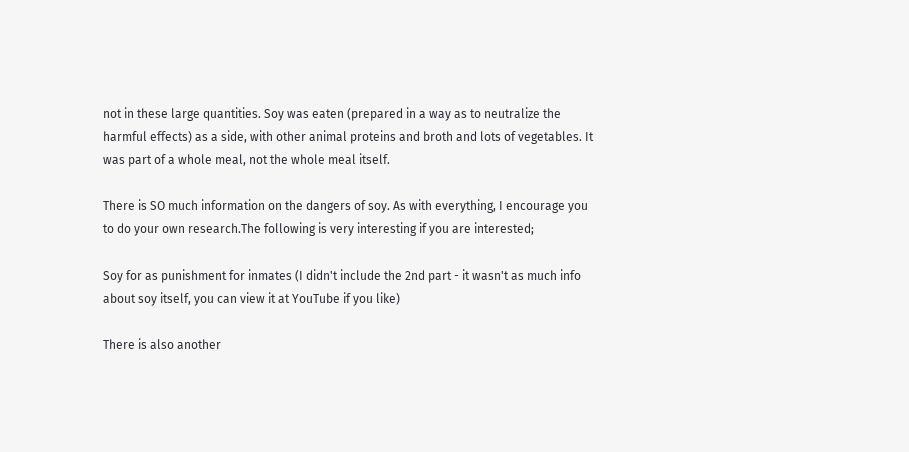not in these large quantities. Soy was eaten (prepared in a way as to neutralize the harmful effects) as a side, with other animal proteins and broth and lots of vegetables. It was part of a whole meal, not the whole meal itself.

There is SO much information on the dangers of soy. As with everything, I encourage you to do your own research.The following is very interesting if you are interested;

Soy for as punishment for inmates (I didn't include the 2nd part - it wasn't as much info about soy itself, you can view it at YouTube if you like)

There is also another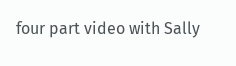four part video with Sally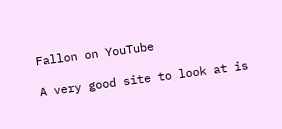Fallon on YouTube

A very good site to look at is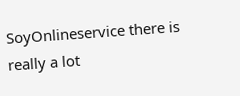SoyOnlineservice there is really a lot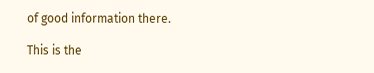of good information there.

This is the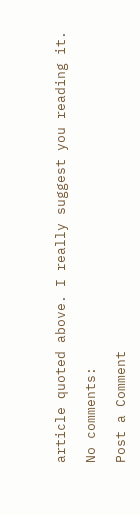article quoted above. I really suggest you reading it.

No comments:

Post a Comment